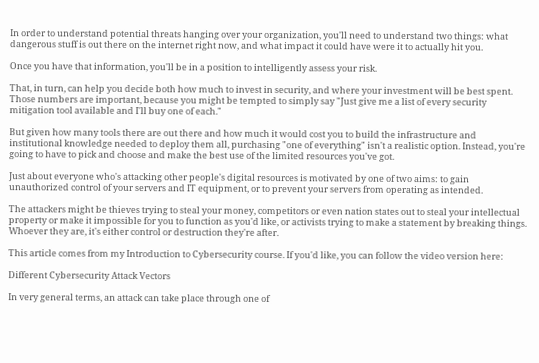In order to understand potential threats hanging over your organization, you'll need to understand two things: what dangerous stuff is out there on the internet right now, and what impact it could have were it to actually hit you.

Once you have that information, you'll be in a position to intelligently assess your risk.

That, in turn, can help you decide both how much to invest in security, and where your investment will be best spent. Those numbers are important, because you might be tempted to simply say "Just give me a list of every security mitigation tool available and I'll buy one of each."

But given how many tools there are out there and how much it would cost you to build the infrastructure and institutional knowledge needed to deploy them all, purchasing "one of everything" isn't a realistic option. Instead, you're going to have to pick and choose and make the best use of the limited resources you've got.

Just about everyone who's attacking other people's digital resources is motivated by one of two aims: to gain unauthorized control of your servers and IT equipment, or to prevent your servers from operating as intended.

The attackers might be thieves trying to steal your money, competitors or even nation states out to steal your intellectual property or make it impossible for you to function as you'd like, or activists trying to make a statement by breaking things. Whoever they are, it's either control or destruction they're after.

This article comes from my Introduction to Cybersecurity course. If you'd like, you can follow the video version here:

Different Cybersecurity Attack Vectors

In very general terms, an attack can take place through one of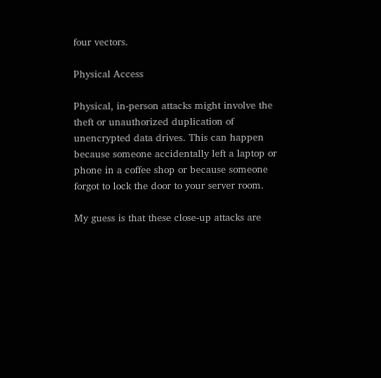four vectors.

Physical Access

Physical, in-person attacks might involve the theft or unauthorized duplication of unencrypted data drives. This can happen because someone accidentally left a laptop or phone in a coffee shop or because someone forgot to lock the door to your server room.

My guess is that these close-up attacks are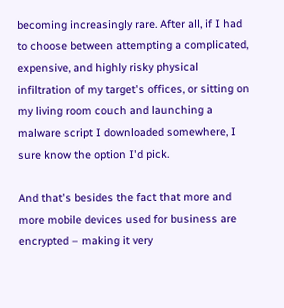becoming increasingly rare. After all, if I had to choose between attempting a complicated, expensive, and highly risky physical infiltration of my target's offices, or sitting on my living room couch and launching a malware script I downloaded somewhere, I sure know the option I'd pick.

And that's besides the fact that more and more mobile devices used for business are encrypted – making it very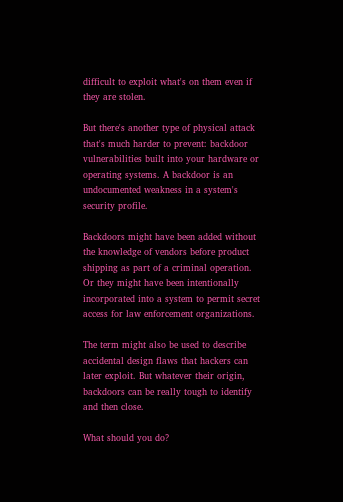difficult to exploit what's on them even if they are stolen.

But there's another type of physical attack that's much harder to prevent: backdoor vulnerabilities built into your hardware or operating systems. A backdoor is an undocumented weakness in a system's security profile.

Backdoors might have been added without the knowledge of vendors before product shipping as part of a criminal operation. Or they might have been intentionally incorporated into a system to permit secret access for law enforcement organizations.

The term might also be used to describe accidental design flaws that hackers can later exploit. But whatever their origin, backdoors can be really tough to identify and then close.

What should you do?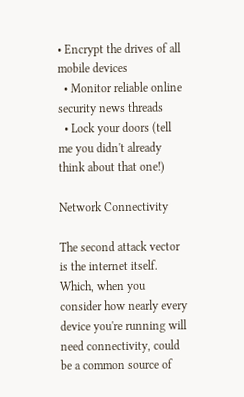• Encrypt the drives of all mobile devices
  • Monitor reliable online security news threads
  • Lock your doors (tell me you didn't already think about that one!)

Network Connectivity

The second attack vector is the internet itself. Which, when you consider how nearly every device you're running will need connectivity, could be a common source of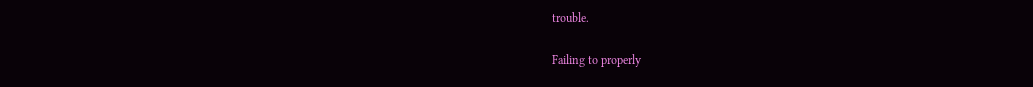trouble.

Failing to properly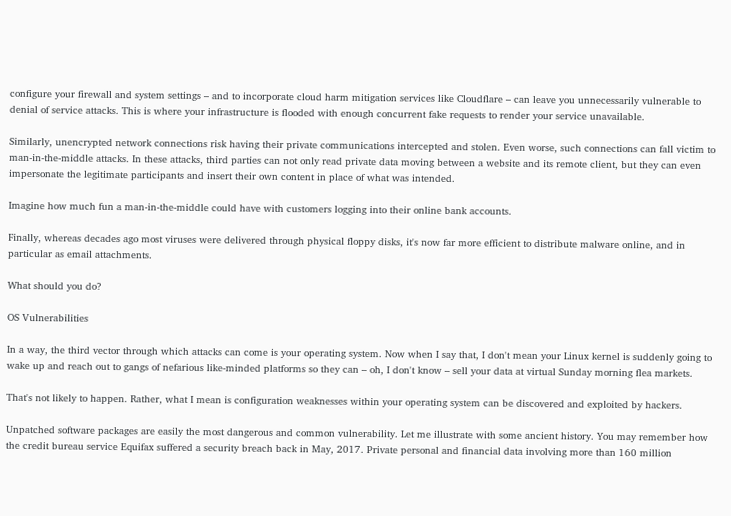configure your firewall and system settings – and to incorporate cloud harm mitigation services like Cloudflare – can leave you unnecessarily vulnerable to denial of service attacks. This is where your infrastructure is flooded with enough concurrent fake requests to render your service unavailable.

Similarly, unencrypted network connections risk having their private communications intercepted and stolen. Even worse, such connections can fall victim to man-in-the-middle attacks. In these attacks, third parties can not only read private data moving between a website and its remote client, but they can even impersonate the legitimate participants and insert their own content in place of what was intended.

Imagine how much fun a man-in-the-middle could have with customers logging into their online bank accounts.

Finally, whereas decades ago most viruses were delivered through physical floppy disks, it's now far more efficient to distribute malware online, and in particular as email attachments.

What should you do?

OS Vulnerabilities

In a way, the third vector through which attacks can come is your operating system. Now when I say that, I don't mean your Linux kernel is suddenly going to wake up and reach out to gangs of nefarious like-minded platforms so they can – oh, I don't know – sell your data at virtual Sunday morning flea markets.

That's not likely to happen. Rather, what I mean is configuration weaknesses within your operating system can be discovered and exploited by hackers.

Unpatched software packages are easily the most dangerous and common vulnerability. Let me illustrate with some ancient history. You may remember how the credit bureau service Equifax suffered a security breach back in May, 2017. Private personal and financial data involving more than 160 million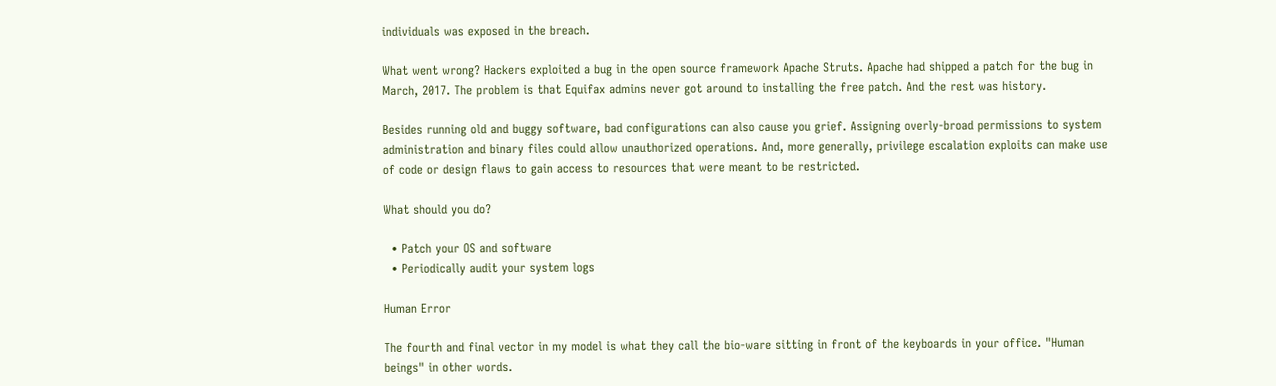individuals was exposed in the breach.

What went wrong? Hackers exploited a bug in the open source framework Apache Struts. Apache had shipped a patch for the bug in March, 2017. The problem is that Equifax admins never got around to installing the free patch. And the rest was history.

Besides running old and buggy software, bad configurations can also cause you grief. Assigning overly-broad permissions to system administration and binary files could allow unauthorized operations. And, more generally, privilege escalation exploits can make use of code or design flaws to gain access to resources that were meant to be restricted.

What should you do?

  • Patch your OS and software
  • Periodically audit your system logs

Human Error

The fourth and final vector in my model is what they call the bio-ware sitting in front of the keyboards in your office. "Human beings" in other words.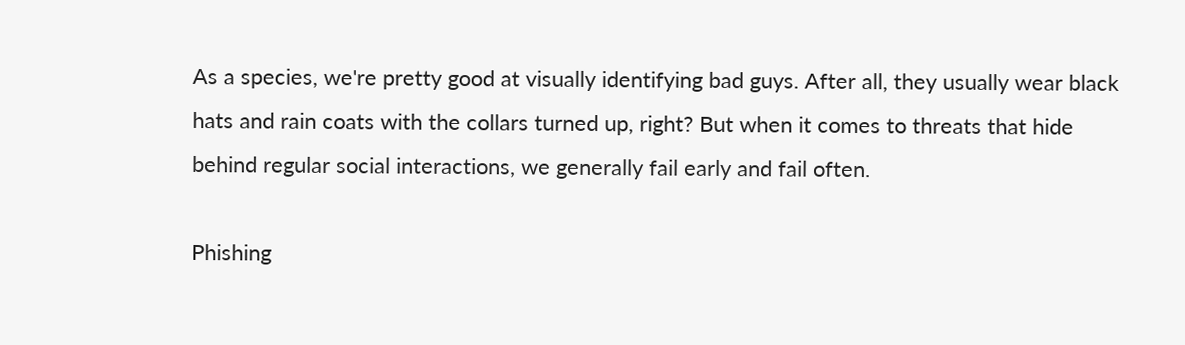As a species, we're pretty good at visually identifying bad guys. After all, they usually wear black hats and rain coats with the collars turned up, right? But when it comes to threats that hide behind regular social interactions, we generally fail early and fail often.

Phishing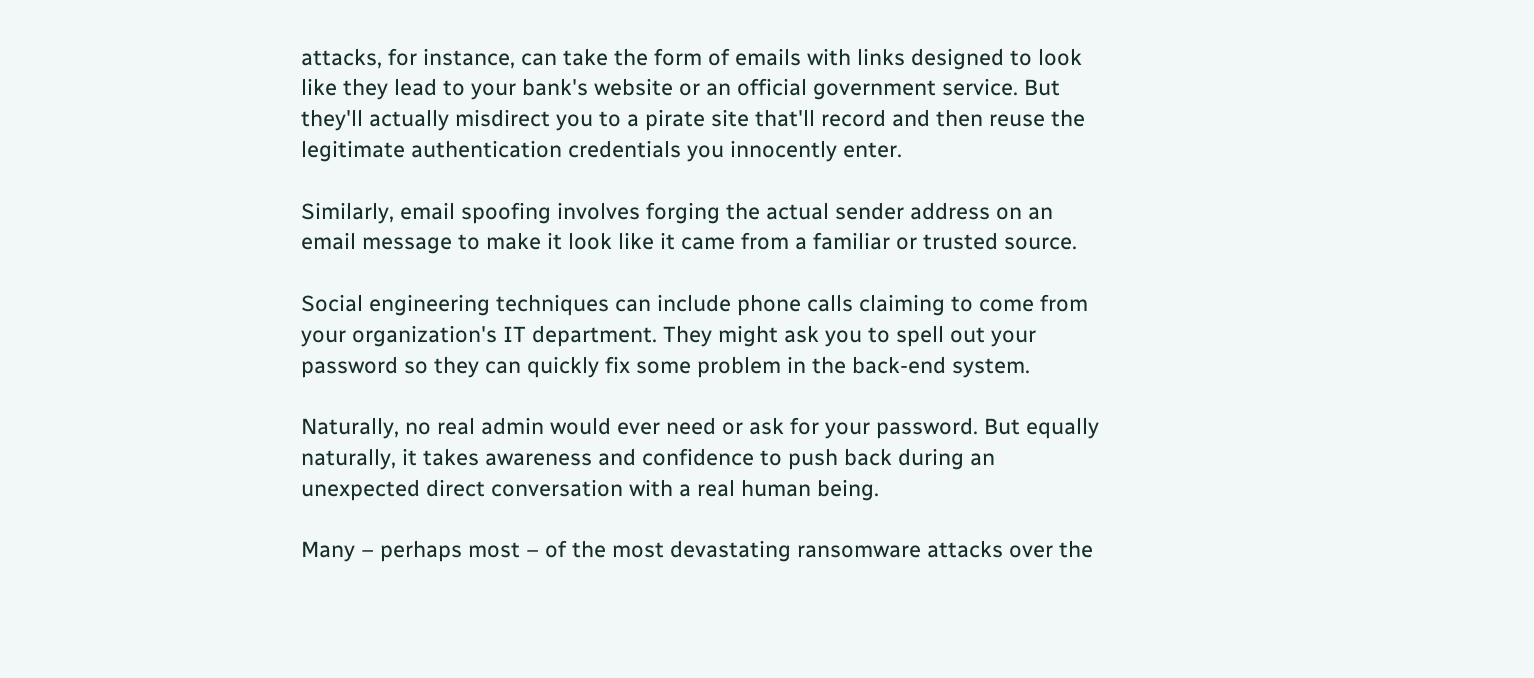attacks, for instance, can take the form of emails with links designed to look like they lead to your bank's website or an official government service. But they'll actually misdirect you to a pirate site that'll record and then reuse the legitimate authentication credentials you innocently enter.

Similarly, email spoofing involves forging the actual sender address on an email message to make it look like it came from a familiar or trusted source.

Social engineering techniques can include phone calls claiming to come from your organization's IT department. They might ask you to spell out your password so they can quickly fix some problem in the back-end system.

Naturally, no real admin would ever need or ask for your password. But equally naturally, it takes awareness and confidence to push back during an unexpected direct conversation with a real human being.

Many – perhaps most – of the most devastating ransomware attacks over the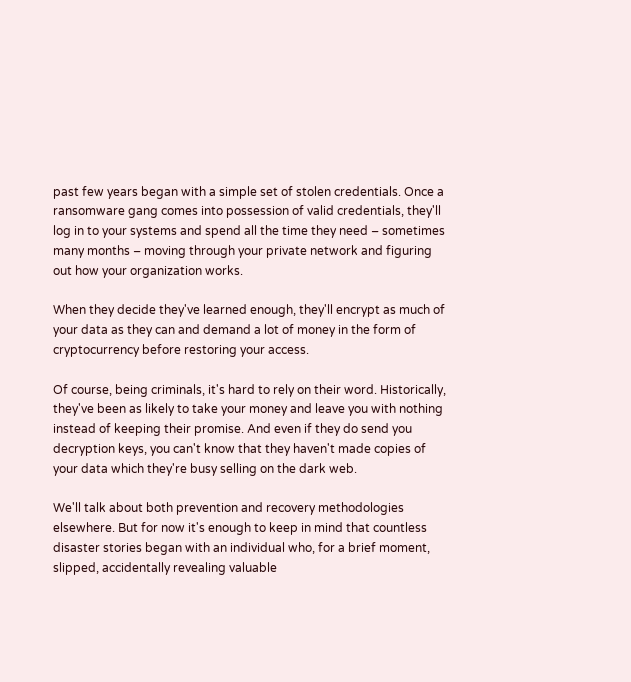past few years began with a simple set of stolen credentials. Once a ransomware gang comes into possession of valid credentials, they'll log in to your systems and spend all the time they need – sometimes many months – moving through your private network and figuring out how your organization works.

When they decide they've learned enough, they'll encrypt as much of your data as they can and demand a lot of money in the form of cryptocurrency before restoring your access.

Of course, being criminals, it's hard to rely on their word. Historically, they've been as likely to take your money and leave you with nothing instead of keeping their promise. And even if they do send you decryption keys, you can't know that they haven't made copies of your data which they're busy selling on the dark web.

We'll talk about both prevention and recovery methodologies elsewhere. But for now it's enough to keep in mind that countless disaster stories began with an individual who, for a brief moment, slipped, accidentally revealing valuable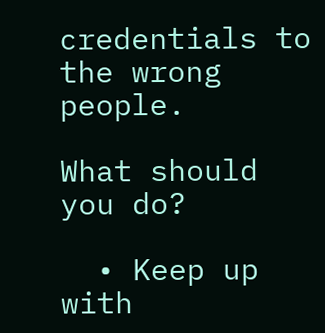credentials to the wrong people.

What should you do?

  • Keep up with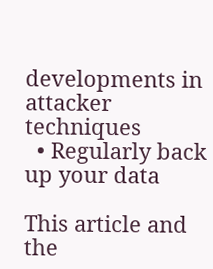developments in attacker techniques
  • Regularly back up your data

This article and the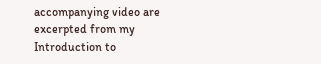accompanying video are excerpted from my Introduction to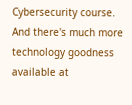Cybersecurity course. And there's much more technology goodness available at